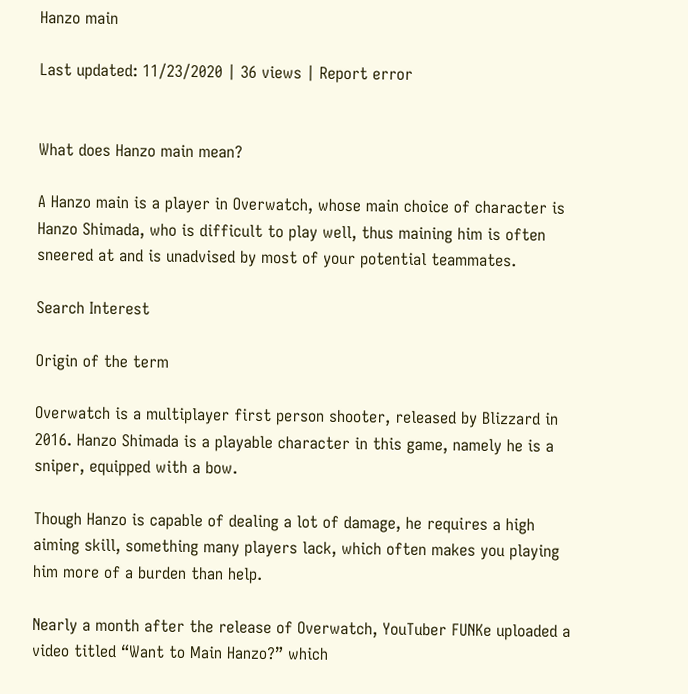Hanzo main

Last updated: 11/23/2020 | 36 views | Report error


What does Hanzo main mean?

A Hanzo main is a player in Overwatch, whose main choice of character is Hanzo Shimada, who is difficult to play well, thus maining him is often sneered at and is unadvised by most of your potential teammates.

Search Interest

Origin of the term

Overwatch is a multiplayer first person shooter, released by Blizzard in 2016. Hanzo Shimada is a playable character in this game, namely he is a sniper, equipped with a bow.

Though Hanzo is capable of dealing a lot of damage, he requires a high aiming skill, something many players lack, which often makes you playing him more of a burden than help.

Nearly a month after the release of Overwatch, YouTuber FUNKe uploaded a video titled “Want to Main Hanzo?” which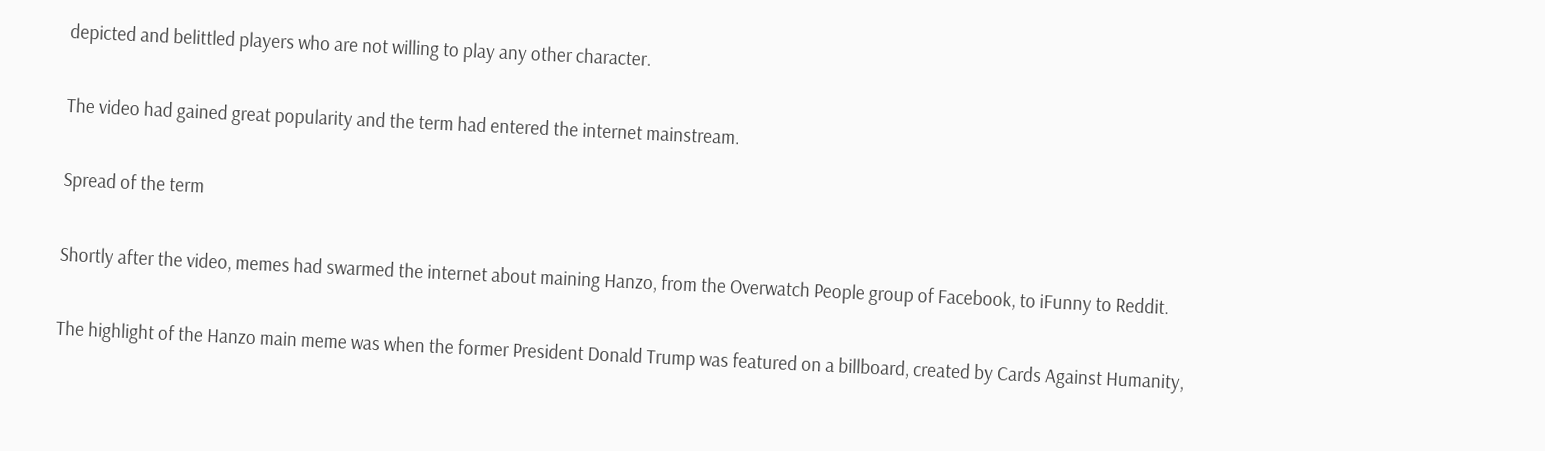depicted and belittled players who are not willing to play any other character.

The video had gained great popularity and the term had entered the internet mainstream.

Spread of the term

Shortly after the video, memes had swarmed the internet about maining Hanzo, from the Overwatch People group of Facebook, to iFunny to Reddit.

The highlight of the Hanzo main meme was when the former President Donald Trump was featured on a billboard, created by Cards Against Humanity,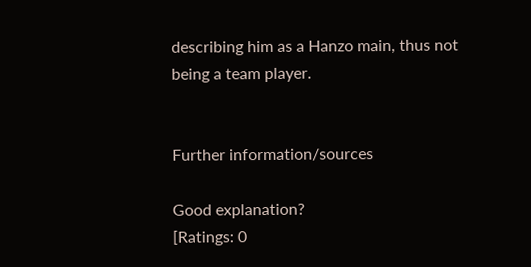describing him as a Hanzo main, thus not being a team player.


Further information/sources

Good explanation?
[Ratings: 0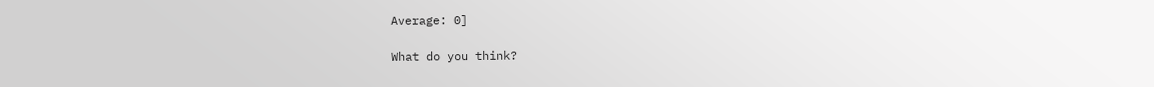Average: 0]

What do you think?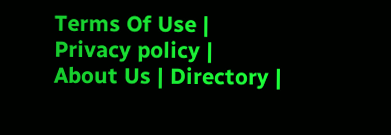Terms Of Use | Privacy policy | About Us | Directory |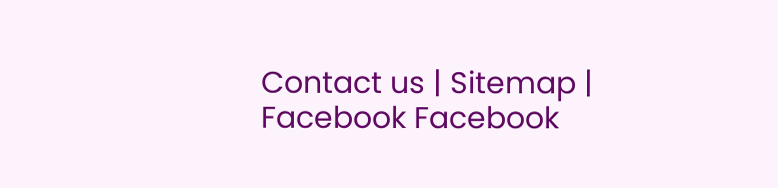Contact us | Sitemap | Facebook Facebook